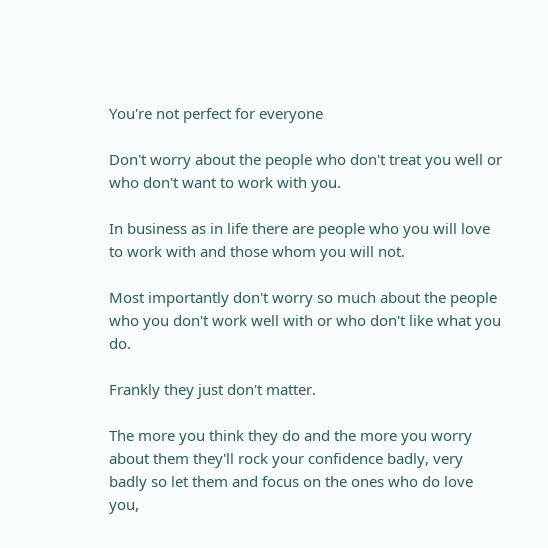You're not perfect for everyone

Don't worry about the people who don't treat you well or who don't want to work with you.

In business as in life there are people who you will love to work with and those whom you will not.

Most importantly don't worry so much about the people who you don't work well with or who don't like what you do.

Frankly they just don't matter.

The more you think they do and the more you worry about them they'll rock your confidence badly, very badly so let them and focus on the ones who do love you,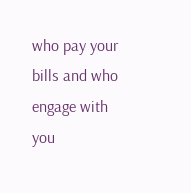who pay your bills and who engage with you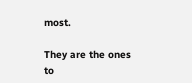most.

They are the ones to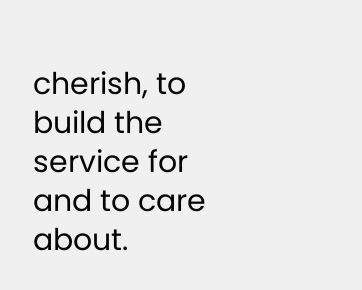cherish, to build the service for and to care about.